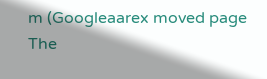m (Googleaarex moved page The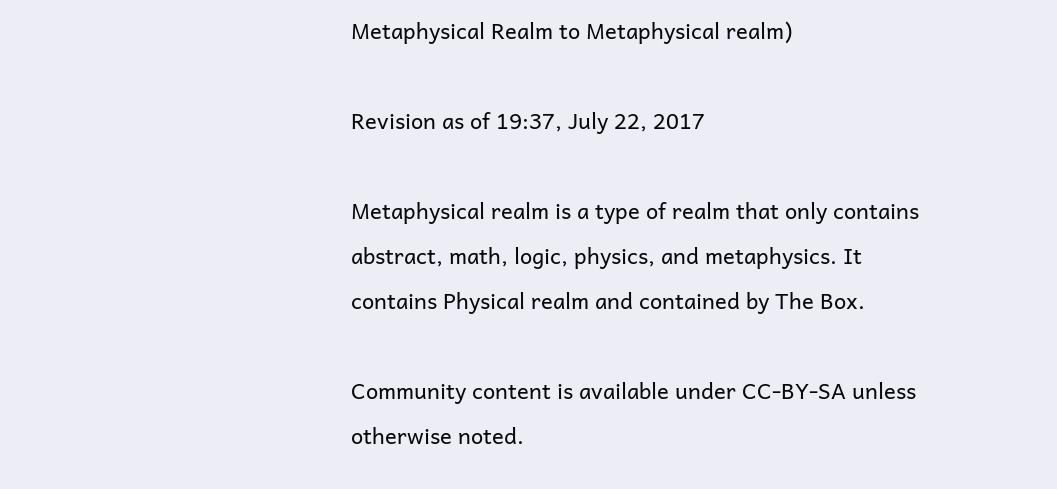Metaphysical Realm to Metaphysical realm)

Revision as of 19:37, July 22, 2017

Metaphysical realm is a type of realm that only contains abstract, math, logic, physics, and metaphysics. It contains Physical realm and contained by The Box.

Community content is available under CC-BY-SA unless otherwise noted.